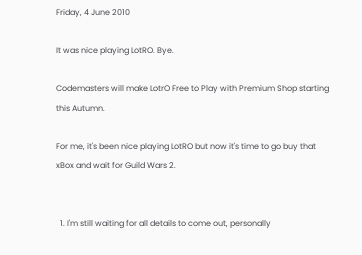Friday, 4 June 2010

It was nice playing LotRO. Bye.

Codemasters will make LotrO Free to Play with Premium Shop starting this Autumn.

For me, it's been nice playing LotRO but now it's time to go buy that xBox and wait for Guild Wars 2.


  1. I'm still waiting for all details to come out, personally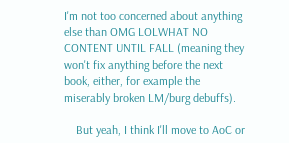I'm not too concerned about anything else than OMG LOLWHAT NO CONTENT UNTIL FALL (meaning they won't fix anything before the next book, either, for example the miserably broken LM/burg debuffs).

    But yeah, I think I'll move to AoC or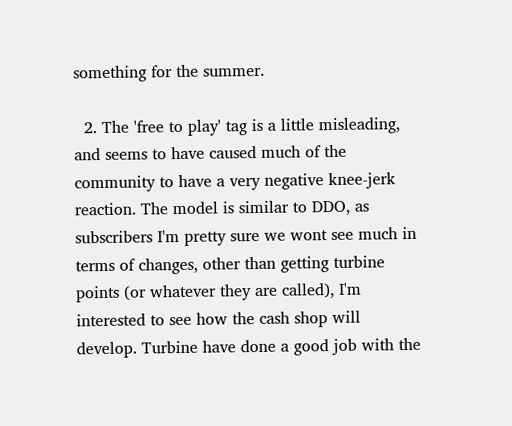something for the summer.

  2. The 'free to play' tag is a little misleading, and seems to have caused much of the community to have a very negative knee-jerk reaction. The model is similar to DDO, as subscribers I'm pretty sure we wont see much in terms of changes, other than getting turbine points (or whatever they are called), I'm interested to see how the cash shop will develop. Turbine have done a good job with the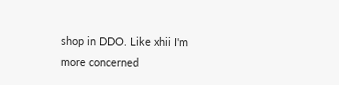shop in DDO. Like xhii I'm more concerned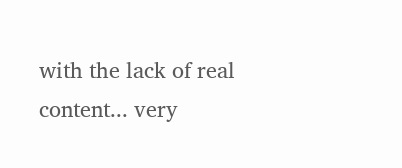with the lack of real content... very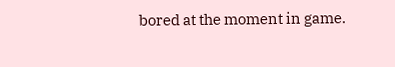bored at the moment in game.